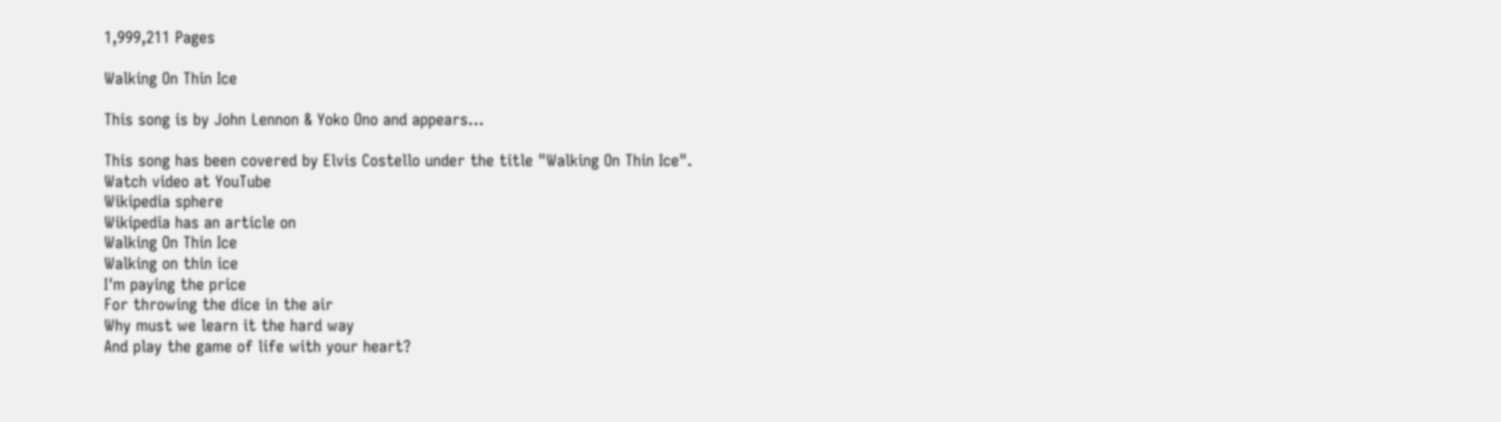1,999,211 Pages

Walking On Thin Ice

This song is by John Lennon & Yoko Ono and appears…

This song has been covered by Elvis Costello under the title "Walking On Thin Ice".
Watch video at YouTube
Wikipedia sphere
Wikipedia has an article on
Walking On Thin Ice
Walking on thin ice
I'm paying the price
For throwing the dice in the air
Why must we learn it the hard way
And play the game of life with your heart?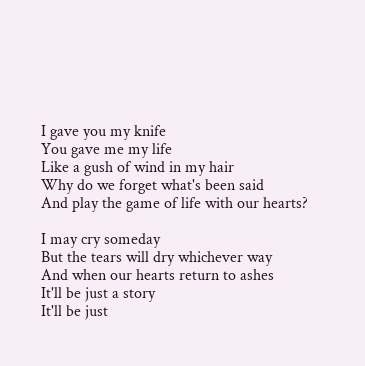I gave you my knife
You gave me my life
Like a gush of wind in my hair
Why do we forget what's been said
And play the game of life with our hearts?

I may cry someday
But the tears will dry whichever way
And when our hearts return to ashes
It'll be just a story
It'll be just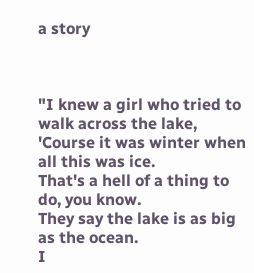a story



"I knew a girl who tried to walk across the lake,
'Course it was winter when all this was ice.
That's a hell of a thing to do, you know.
They say the lake is as big as the ocean.
I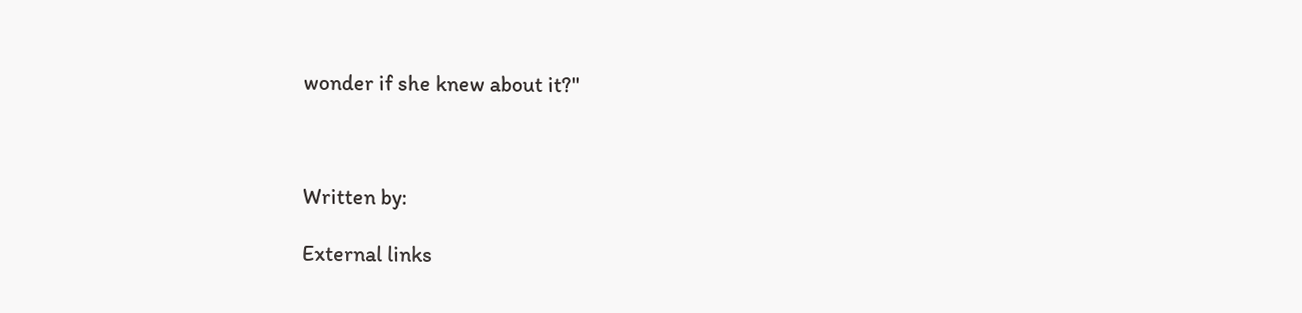wonder if she knew about it?"



Written by:

External links